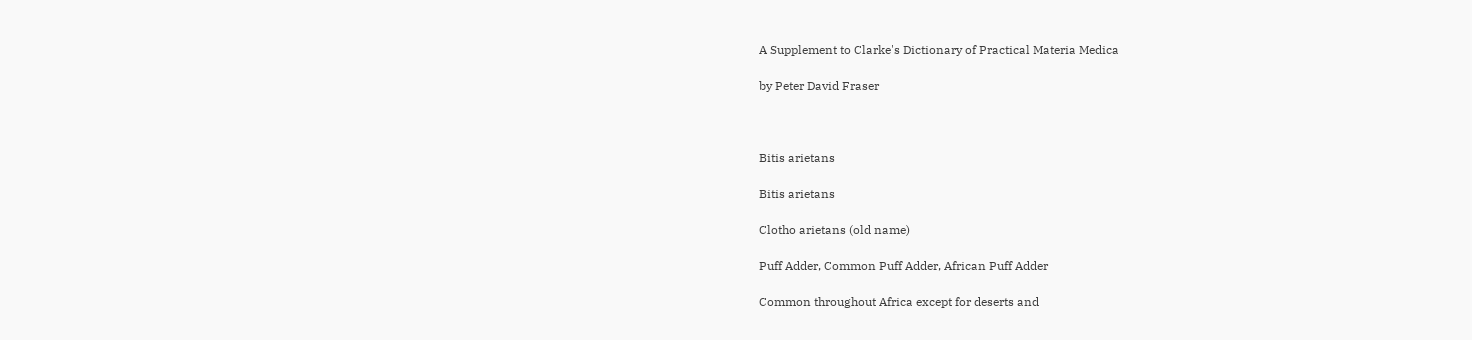A Supplement to Clarke's Dictionary of Practical Materia Medica

by Peter David Fraser



Bitis arietans

Bitis arietans

Clotho arietans (old name)

Puff Adder, Common Puff Adder, African Puff Adder

Common throughout Africa except for deserts and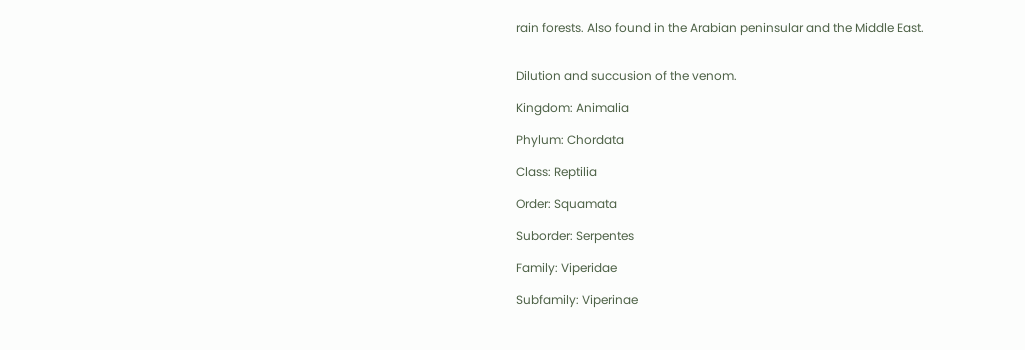rain forests. Also found in the Arabian peninsular and the Middle East.


Dilution and succusion of the venom.

Kingdom: Animalia

Phylum: Chordata

Class: Reptilia

Order: Squamata

Suborder: Serpentes

Family: Viperidae

Subfamily: Viperinae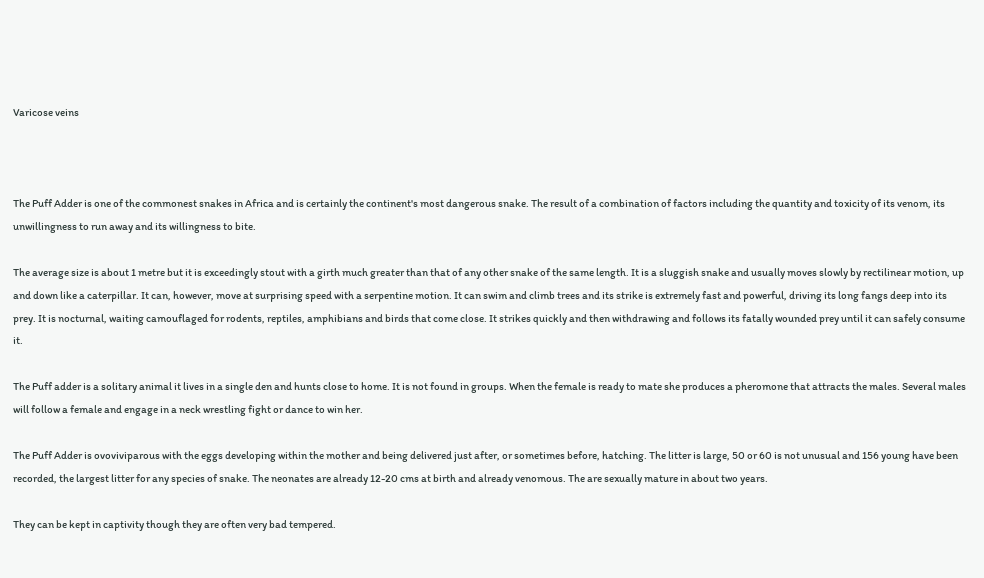Varicose veins



The Puff Adder is one of the commonest snakes in Africa and is certainly the continent's most dangerous snake. The result of a combination of factors including the quantity and toxicity of its venom, its unwillingness to run away and its willingness to bite.

The average size is about 1 metre but it is exceedingly stout with a girth much greater than that of any other snake of the same length. It is a sluggish snake and usually moves slowly by rectilinear motion, up and down like a caterpillar. It can, however, move at surprising speed with a serpentine motion. It can swim and climb trees and its strike is extremely fast and powerful, driving its long fangs deep into its prey. It is nocturnal, waiting camouflaged for rodents, reptiles, amphibians and birds that come close. It strikes quickly and then withdrawing and follows its fatally wounded prey until it can safely consume it.

The Puff adder is a solitary animal it lives in a single den and hunts close to home. It is not found in groups. When the female is ready to mate she produces a pheromone that attracts the males. Several males will follow a female and engage in a neck wrestling fight or dance to win her.

The Puff Adder is ovoviviparous with the eggs developing within the mother and being delivered just after, or sometimes before, hatching. The litter is large, 50 or 60 is not unusual and 156 young have been recorded, the largest litter for any species of snake. The neonates are already 12-20 cms at birth and already venomous. The are sexually mature in about two years.

They can be kept in captivity though they are often very bad tempered.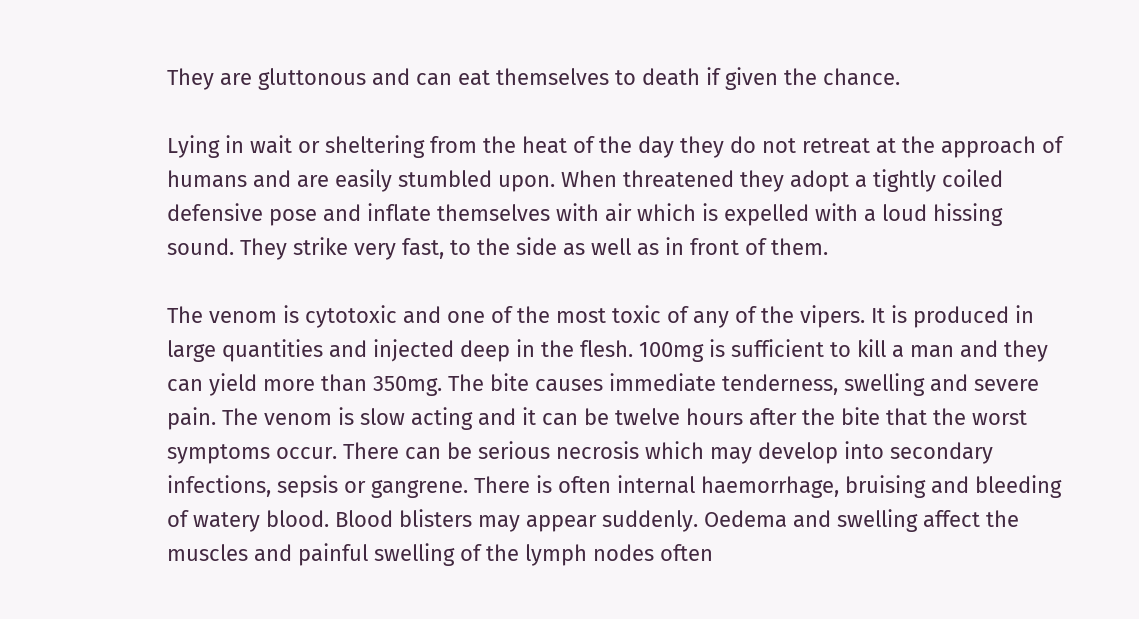They are gluttonous and can eat themselves to death if given the chance.

Lying in wait or sheltering from the heat of the day they do not retreat at the approach of humans and are easily stumbled upon. When threatened they adopt a tightly coiled defensive pose and inflate themselves with air which is expelled with a loud hissing sound. They strike very fast, to the side as well as in front of them.

The venom is cytotoxic and one of the most toxic of any of the vipers. It is produced in large quantities and injected deep in the flesh. 100mg is sufficient to kill a man and they can yield more than 350mg. The bite causes immediate tenderness, swelling and severe pain. The venom is slow acting and it can be twelve hours after the bite that the worst symptoms occur. There can be serious necrosis which may develop into secondary infections, sepsis or gangrene. There is often internal haemorrhage, bruising and bleeding of watery blood. Blood blisters may appear suddenly. Oedema and swelling affect the muscles and painful swelling of the lymph nodes often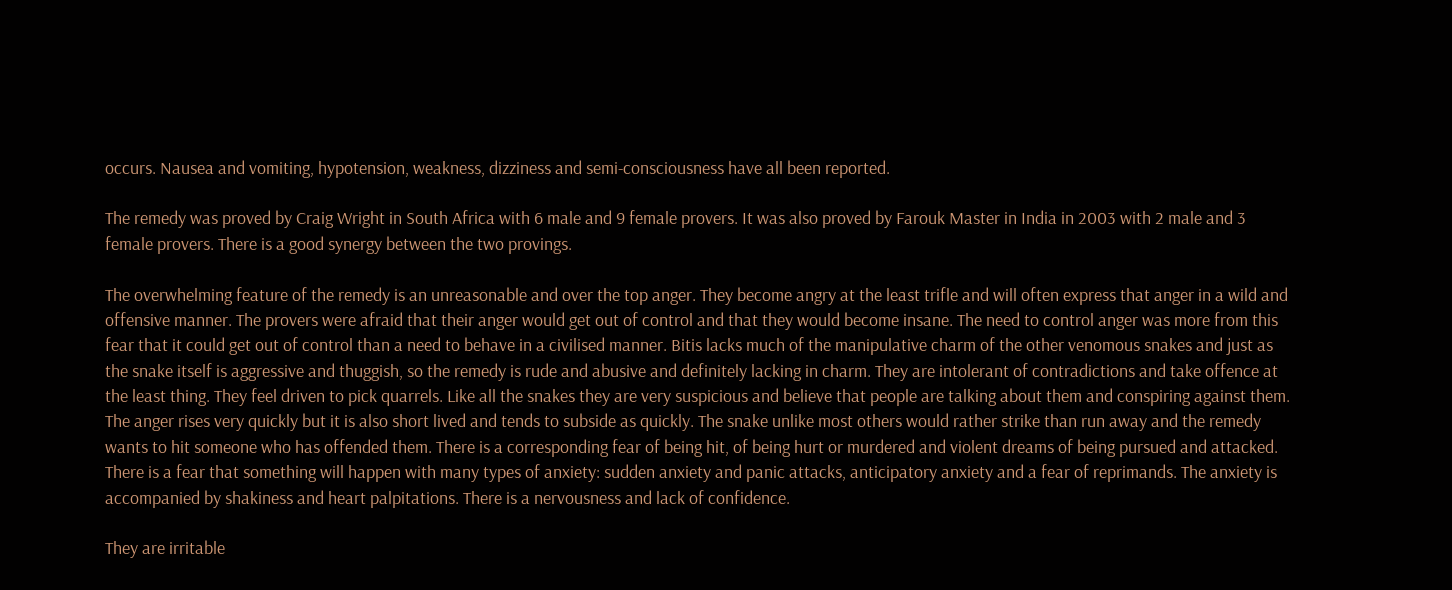occurs. Nausea and vomiting, hypotension, weakness, dizziness and semi-consciousness have all been reported.

The remedy was proved by Craig Wright in South Africa with 6 male and 9 female provers. It was also proved by Farouk Master in India in 2003 with 2 male and 3 female provers. There is a good synergy between the two provings.

The overwhelming feature of the remedy is an unreasonable and over the top anger. They become angry at the least trifle and will often express that anger in a wild and offensive manner. The provers were afraid that their anger would get out of control and that they would become insane. The need to control anger was more from this fear that it could get out of control than a need to behave in a civilised manner. Bitis lacks much of the manipulative charm of the other venomous snakes and just as the snake itself is aggressive and thuggish, so the remedy is rude and abusive and definitely lacking in charm. They are intolerant of contradictions and take offence at the least thing. They feel driven to pick quarrels. Like all the snakes they are very suspicious and believe that people are talking about them and conspiring against them. The anger rises very quickly but it is also short lived and tends to subside as quickly. The snake unlike most others would rather strike than run away and the remedy wants to hit someone who has offended them. There is a corresponding fear of being hit, of being hurt or murdered and violent dreams of being pursued and attacked. There is a fear that something will happen with many types of anxiety: sudden anxiety and panic attacks, anticipatory anxiety and a fear of reprimands. The anxiety is accompanied by shakiness and heart palpitations. There is a nervousness and lack of confidence.

They are irritable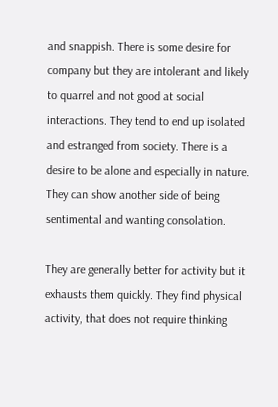and snappish. There is some desire for company but they are intolerant and likely to quarrel and not good at social interactions. They tend to end up isolated and estranged from society. There is a desire to be alone and especially in nature. They can show another side of being sentimental and wanting consolation.

They are generally better for activity but it exhausts them quickly. They find physical activity, that does not require thinking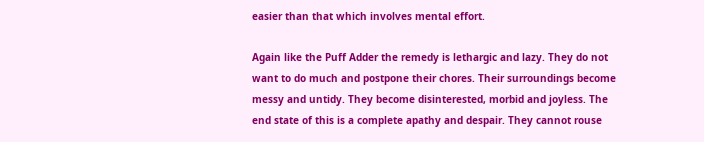easier than that which involves mental effort.

Again like the Puff Adder the remedy is lethargic and lazy. They do not want to do much and postpone their chores. Their surroundings become messy and untidy. They become disinterested, morbid and joyless. The end state of this is a complete apathy and despair. They cannot rouse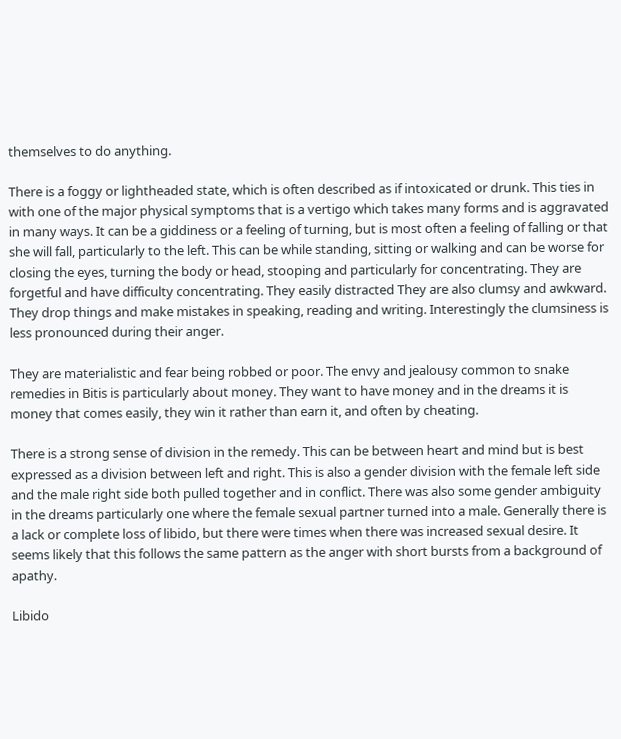themselves to do anything.

There is a foggy or lightheaded state, which is often described as if intoxicated or drunk. This ties in with one of the major physical symptoms that is a vertigo which takes many forms and is aggravated in many ways. It can be a giddiness or a feeling of turning, but is most often a feeling of falling or that she will fall, particularly to the left. This can be while standing, sitting or walking and can be worse for closing the eyes, turning the body or head, stooping and particularly for concentrating. They are forgetful and have difficulty concentrating. They easily distracted They are also clumsy and awkward. They drop things and make mistakes in speaking, reading and writing. Interestingly the clumsiness is less pronounced during their anger.

They are materialistic and fear being robbed or poor. The envy and jealousy common to snake remedies in Bitis is particularly about money. They want to have money and in the dreams it is money that comes easily, they win it rather than earn it, and often by cheating.

There is a strong sense of division in the remedy. This can be between heart and mind but is best expressed as a division between left and right. This is also a gender division with the female left side and the male right side both pulled together and in conflict. There was also some gender ambiguity in the dreams particularly one where the female sexual partner turned into a male. Generally there is a lack or complete loss of libido, but there were times when there was increased sexual desire. It seems likely that this follows the same pattern as the anger with short bursts from a background of apathy.

Libido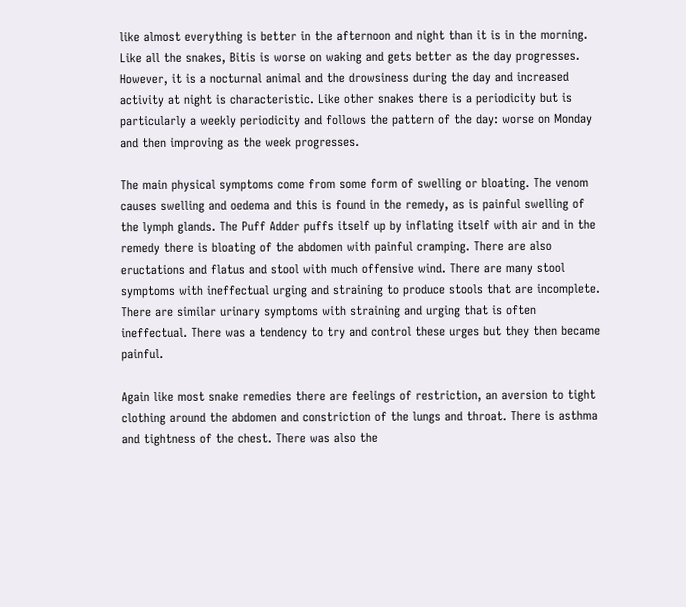like almost everything is better in the afternoon and night than it is in the morning. Like all the snakes, Bitis is worse on waking and gets better as the day progresses. However, it is a nocturnal animal and the drowsiness during the day and increased activity at night is characteristic. Like other snakes there is a periodicity but is particularly a weekly periodicity and follows the pattern of the day: worse on Monday and then improving as the week progresses.

The main physical symptoms come from some form of swelling or bloating. The venom causes swelling and oedema and this is found in the remedy, as is painful swelling of the lymph glands. The Puff Adder puffs itself up by inflating itself with air and in the remedy there is bloating of the abdomen with painful cramping. There are also eructations and flatus and stool with much offensive wind. There are many stool symptoms with ineffectual urging and straining to produce stools that are incomplete. There are similar urinary symptoms with straining and urging that is often ineffectual. There was a tendency to try and control these urges but they then became painful.

Again like most snake remedies there are feelings of restriction, an aversion to tight clothing around the abdomen and constriction of the lungs and throat. There is asthma and tightness of the chest. There was also the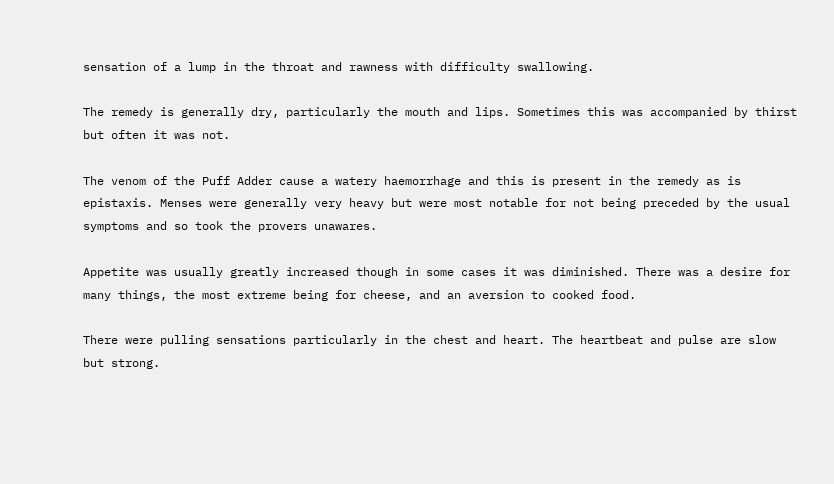sensation of a lump in the throat and rawness with difficulty swallowing.

The remedy is generally dry, particularly the mouth and lips. Sometimes this was accompanied by thirst but often it was not.

The venom of the Puff Adder cause a watery haemorrhage and this is present in the remedy as is epistaxis. Menses were generally very heavy but were most notable for not being preceded by the usual symptoms and so took the provers unawares.

Appetite was usually greatly increased though in some cases it was diminished. There was a desire for many things, the most extreme being for cheese, and an aversion to cooked food.

There were pulling sensations particularly in the chest and heart. The heartbeat and pulse are slow but strong.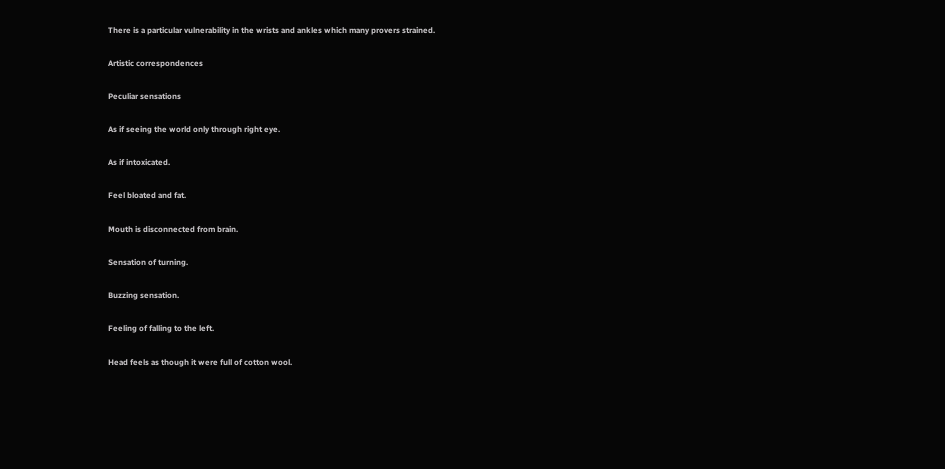There is a particular vulnerability in the wrists and ankles which many provers strained.

Artistic correspondences

Peculiar sensations

As if seeing the world only through right eye.

As if intoxicated.

Feel bloated and fat.

Mouth is disconnected from brain.

Sensation of turning.

Buzzing sensation.

Feeling of falling to the left.

Head feels as though it were full of cotton wool.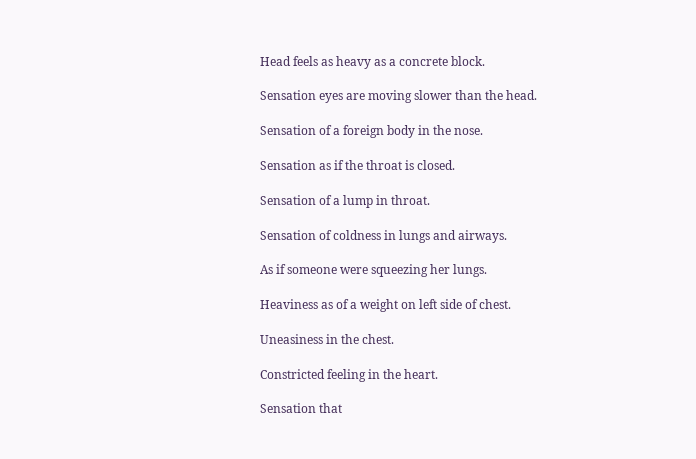Head feels as heavy as a concrete block.

Sensation eyes are moving slower than the head.

Sensation of a foreign body in the nose.

Sensation as if the throat is closed.

Sensation of a lump in throat.

Sensation of coldness in lungs and airways.

As if someone were squeezing her lungs.

Heaviness as of a weight on left side of chest.

Uneasiness in the chest.

Constricted feeling in the heart.

Sensation that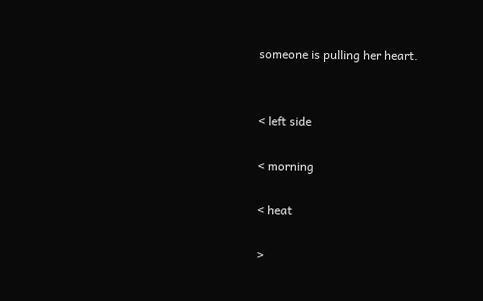someone is pulling her heart.


< left side

< morning

< heat

>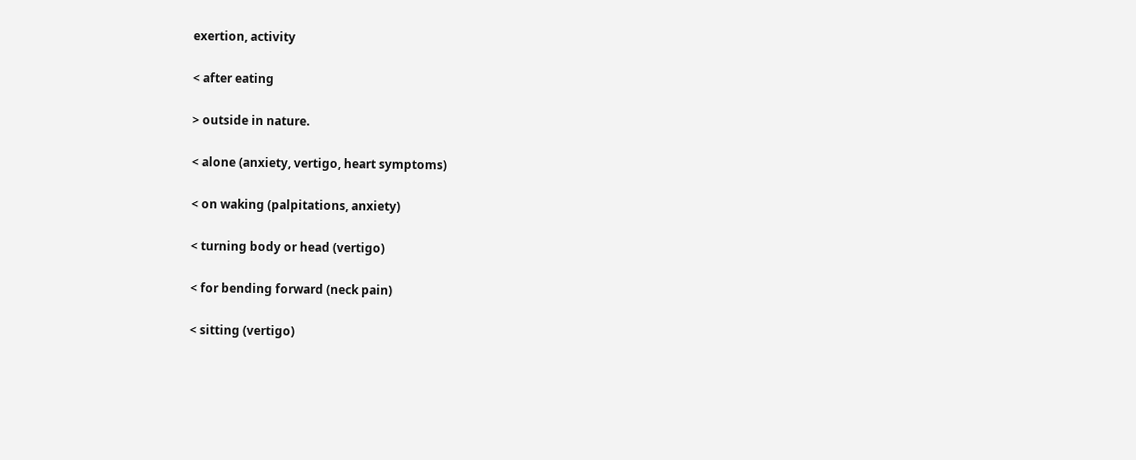exertion, activity

< after eating

> outside in nature.

< alone (anxiety, vertigo, heart symptoms)

< on waking (palpitations, anxiety)

< turning body or head (vertigo)

< for bending forward (neck pain)

< sitting (vertigo)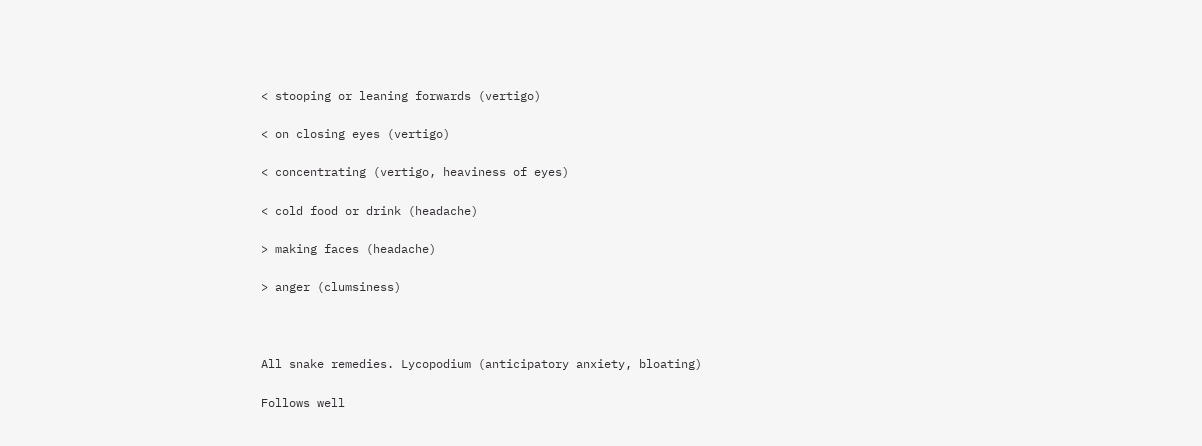< stooping or leaning forwards (vertigo)

< on closing eyes (vertigo)

< concentrating (vertigo, heaviness of eyes)

< cold food or drink (headache)

> making faces (headache)

> anger (clumsiness)



All snake remedies. Lycopodium (anticipatory anxiety, bloating)

Follows well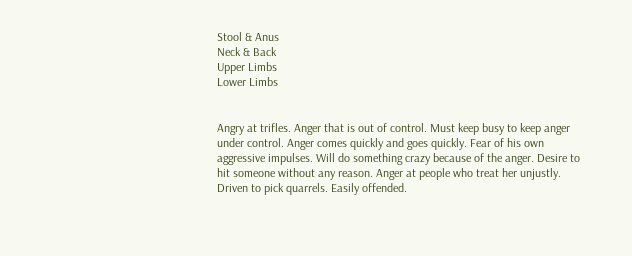Stool & Anus
Neck & Back
Upper Limbs
Lower Limbs


Angry at trifles. Anger that is out of control. Must keep busy to keep anger under control. Anger comes quickly and goes quickly. Fear of his own aggressive impulses. Will do something crazy because of the anger. Desire to hit someone without any reason. Anger at people who treat her unjustly. Driven to pick quarrels. Easily offended.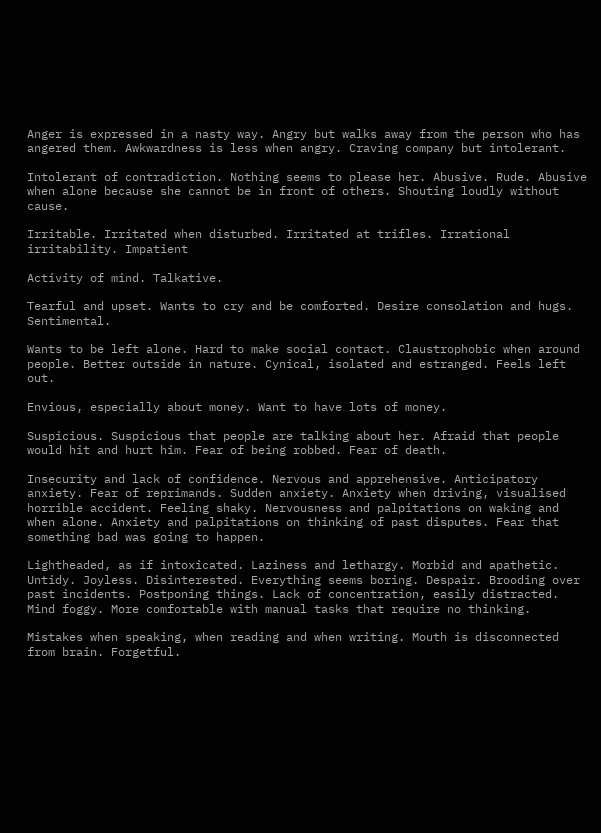Anger is expressed in a nasty way. Angry but walks away from the person who has angered them. Awkwardness is less when angry. Craving company but intolerant.

Intolerant of contradiction. Nothing seems to please her. Abusive. Rude. Abusive when alone because she cannot be in front of others. Shouting loudly without cause.

Irritable. Irritated when disturbed. Irritated at trifles. Irrational irritability. Impatient

Activity of mind. Talkative.

Tearful and upset. Wants to cry and be comforted. Desire consolation and hugs. Sentimental.

Wants to be left alone. Hard to make social contact. Claustrophobic when around people. Better outside in nature. Cynical, isolated and estranged. Feels left out.

Envious, especially about money. Want to have lots of money.

Suspicious. Suspicious that people are talking about her. Afraid that people would hit and hurt him. Fear of being robbed. Fear of death.

Insecurity and lack of confidence. Nervous and apprehensive. Anticipatory anxiety. Fear of reprimands. Sudden anxiety. Anxiety when driving, visualised horrible accident. Feeling shaky. Nervousness and palpitations on waking and when alone. Anxiety and palpitations on thinking of past disputes. Fear that something bad was going to happen.

Lightheaded, as if intoxicated. Laziness and lethargy. Morbid and apathetic. Untidy. Joyless. Disinterested. Everything seems boring. Despair. Brooding over past incidents. Postponing things. Lack of concentration, easily distracted. Mind foggy. More comfortable with manual tasks that require no thinking.

Mistakes when speaking, when reading and when writing. Mouth is disconnected from brain. Forgetful.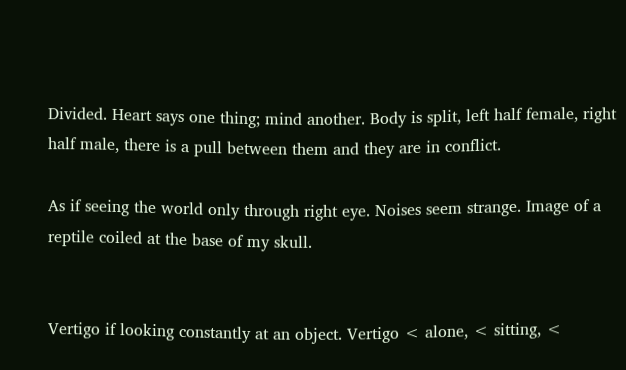Divided. Heart says one thing; mind another. Body is split, left half female, right half male, there is a pull between them and they are in conflict.

As if seeing the world only through right eye. Noises seem strange. Image of a reptile coiled at the base of my skull.


Vertigo if looking constantly at an object. Vertigo < alone, < sitting, <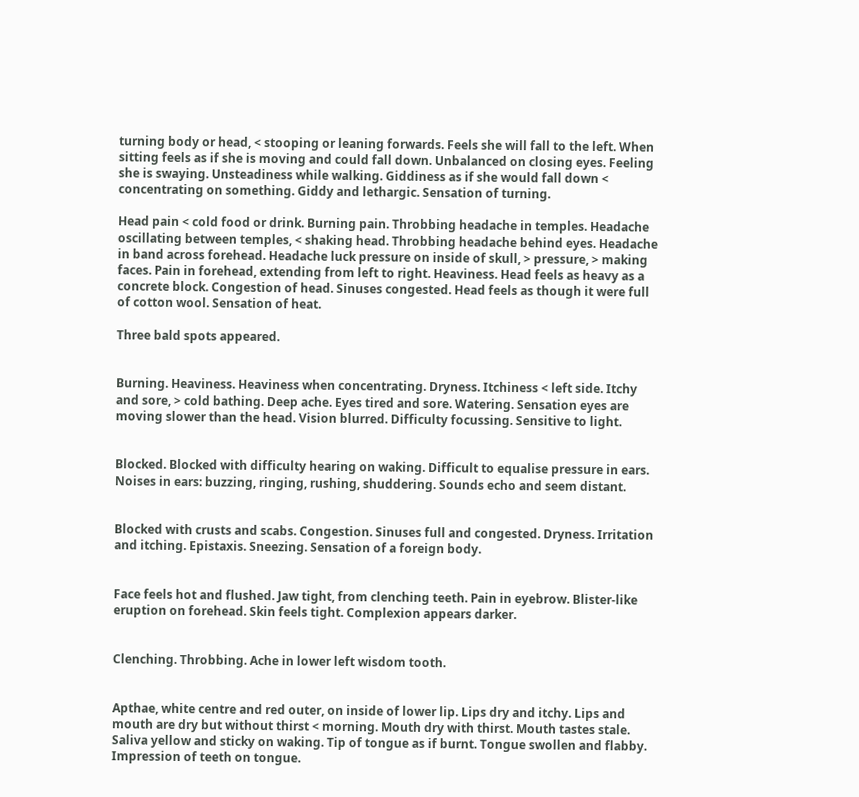turning body or head, < stooping or leaning forwards. Feels she will fall to the left. When sitting feels as if she is moving and could fall down. Unbalanced on closing eyes. Feeling she is swaying. Unsteadiness while walking. Giddiness as if she would fall down < concentrating on something. Giddy and lethargic. Sensation of turning.

Head pain < cold food or drink. Burning pain. Throbbing headache in temples. Headache oscillating between temples, < shaking head. Throbbing headache behind eyes. Headache in band across forehead. Headache luck pressure on inside of skull, > pressure, > making faces. Pain in forehead, extending from left to right. Heaviness. Head feels as heavy as a concrete block. Congestion of head. Sinuses congested. Head feels as though it were full of cotton wool. Sensation of heat.

Three bald spots appeared.


Burning. Heaviness. Heaviness when concentrating. Dryness. Itchiness < left side. Itchy and sore, > cold bathing. Deep ache. Eyes tired and sore. Watering. Sensation eyes are moving slower than the head. Vision blurred. Difficulty focussing. Sensitive to light.


Blocked. Blocked with difficulty hearing on waking. Difficult to equalise pressure in ears. Noises in ears: buzzing, ringing, rushing, shuddering. Sounds echo and seem distant.


Blocked with crusts and scabs. Congestion. Sinuses full and congested. Dryness. Irritation and itching. Epistaxis. Sneezing. Sensation of a foreign body.


Face feels hot and flushed. Jaw tight, from clenching teeth. Pain in eyebrow. Blister-like eruption on forehead. Skin feels tight. Complexion appears darker.


Clenching. Throbbing. Ache in lower left wisdom tooth.


Apthae, white centre and red outer, on inside of lower lip. Lips dry and itchy. Lips and mouth are dry but without thirst < morning. Mouth dry with thirst. Mouth tastes stale. Saliva yellow and sticky on waking. Tip of tongue as if burnt. Tongue swollen and flabby. Impression of teeth on tongue.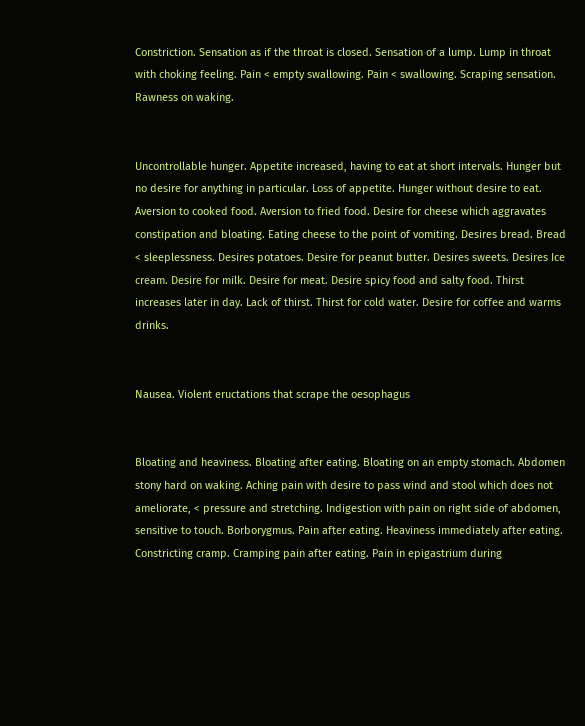Constriction. Sensation as if the throat is closed. Sensation of a lump. Lump in throat with choking feeling. Pain < empty swallowing. Pain < swallowing. Scraping sensation. Rawness on waking.


Uncontrollable hunger. Appetite increased, having to eat at short intervals. Hunger but no desire for anything in particular. Loss of appetite. Hunger without desire to eat. Aversion to cooked food. Aversion to fried food. Desire for cheese which aggravates constipation and bloating. Eating cheese to the point of vomiting. Desires bread. Bread < sleeplessness. Desires potatoes. Desire for peanut butter. Desires sweets. Desires Ice cream. Desire for milk. Desire for meat. Desire spicy food and salty food. Thirst increases later in day. Lack of thirst. Thirst for cold water. Desire for coffee and warms drinks.


Nausea. Violent eructations that scrape the oesophagus


Bloating and heaviness. Bloating after eating. Bloating on an empty stomach. Abdomen stony hard on waking. Aching pain with desire to pass wind and stool which does not ameliorate, < pressure and stretching. Indigestion with pain on right side of abdomen, sensitive to touch. Borborygmus. Pain after eating. Heaviness immediately after eating. Constricting cramp. Cramping pain after eating. Pain in epigastrium during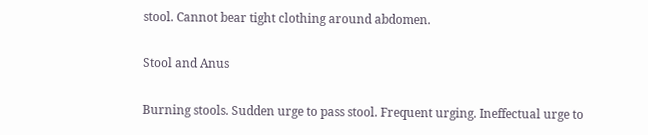stool. Cannot bear tight clothing around abdomen.

Stool and Anus

Burning stools. Sudden urge to pass stool. Frequent urging. Ineffectual urge to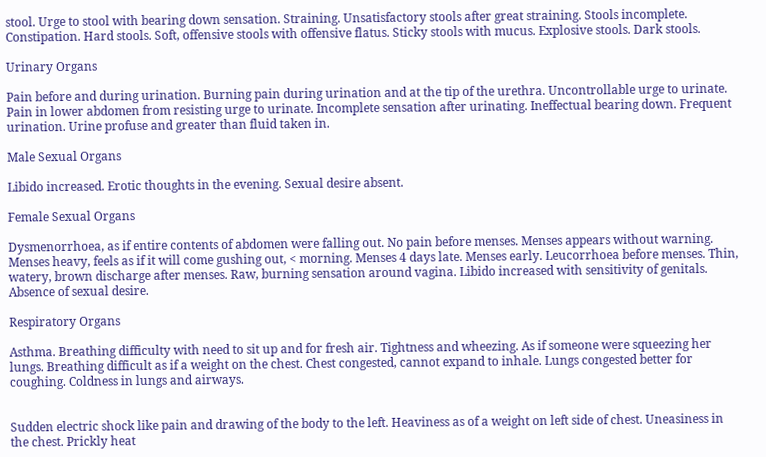stool. Urge to stool with bearing down sensation. Straining. Unsatisfactory stools after great straining. Stools incomplete. Constipation. Hard stools. Soft, offensive stools with offensive flatus. Sticky stools with mucus. Explosive stools. Dark stools.

Urinary Organs

Pain before and during urination. Burning pain during urination and at the tip of the urethra. Uncontrollable urge to urinate. Pain in lower abdomen from resisting urge to urinate. Incomplete sensation after urinating. Ineffectual bearing down. Frequent urination. Urine profuse and greater than fluid taken in.

Male Sexual Organs

Libido increased. Erotic thoughts in the evening. Sexual desire absent.

Female Sexual Organs

Dysmenorrhoea, as if entire contents of abdomen were falling out. No pain before menses. Menses appears without warning. Menses heavy, feels as if it will come gushing out, < morning. Menses 4 days late. Menses early. Leucorrhoea before menses. Thin, watery, brown discharge after menses. Raw, burning sensation around vagina. Libido increased with sensitivity of genitals. Absence of sexual desire.

Respiratory Organs

Asthma. Breathing difficulty with need to sit up and for fresh air. Tightness and wheezing. As if someone were squeezing her lungs. Breathing difficult as if a weight on the chest. Chest congested, cannot expand to inhale. Lungs congested better for coughing. Coldness in lungs and airways.


Sudden electric shock like pain and drawing of the body to the left. Heaviness as of a weight on left side of chest. Uneasiness in the chest. Prickly heat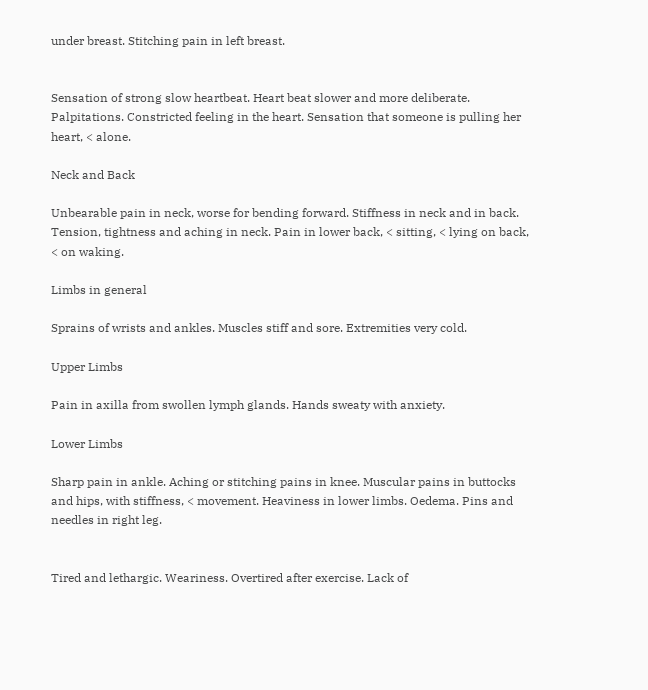under breast. Stitching pain in left breast.


Sensation of strong slow heartbeat. Heart beat slower and more deliberate. Palpitations. Constricted feeling in the heart. Sensation that someone is pulling her heart, < alone.

Neck and Back

Unbearable pain in neck, worse for bending forward. Stiffness in neck and in back. Tension, tightness and aching in neck. Pain in lower back, < sitting, < lying on back, < on waking.

Limbs in general

Sprains of wrists and ankles. Muscles stiff and sore. Extremities very cold.

Upper Limbs

Pain in axilla from swollen lymph glands. Hands sweaty with anxiety.

Lower Limbs

Sharp pain in ankle. Aching or stitching pains in knee. Muscular pains in buttocks and hips, with stiffness, < movement. Heaviness in lower limbs. Oedema. Pins and needles in right leg.


Tired and lethargic. Weariness. Overtired after exercise. Lack of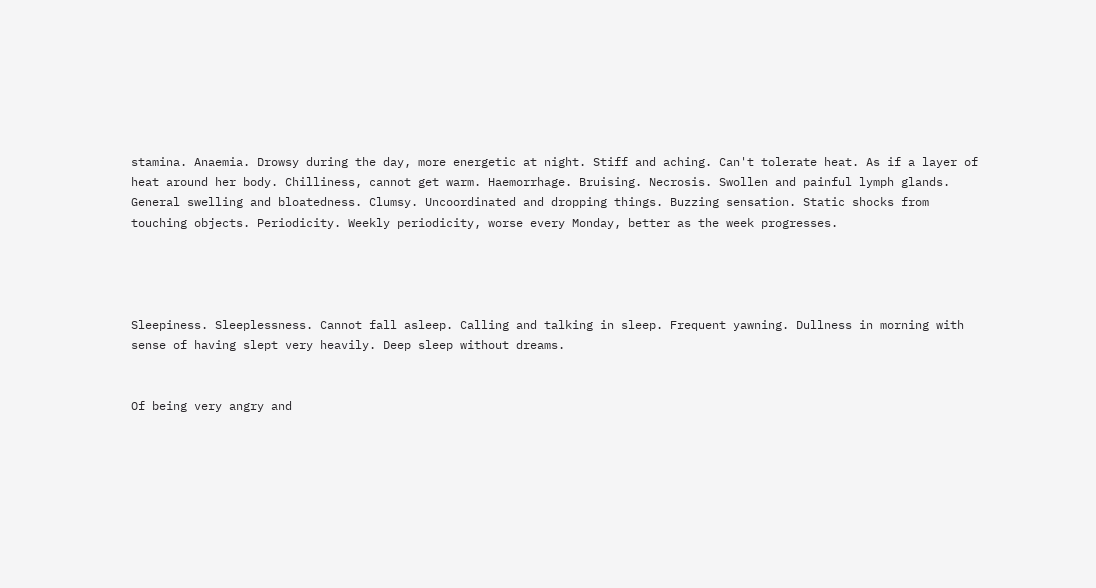stamina. Anaemia. Drowsy during the day, more energetic at night. Stiff and aching. Can't tolerate heat. As if a layer of heat around her body. Chilliness, cannot get warm. Haemorrhage. Bruising. Necrosis. Swollen and painful lymph glands. General swelling and bloatedness. Clumsy. Uncoordinated and dropping things. Buzzing sensation. Static shocks from touching objects. Periodicity. Weekly periodicity, worse every Monday, better as the week progresses.




Sleepiness. Sleeplessness. Cannot fall asleep. Calling and talking in sleep. Frequent yawning. Dullness in morning with sense of having slept very heavily. Deep sleep without dreams.


Of being very angry and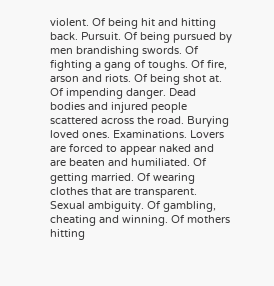violent. Of being hit and hitting back. Pursuit. Of being pursued by men brandishing swords. Of fighting a gang of toughs. Of fire, arson and riots. Of being shot at. Of impending danger. Dead bodies and injured people scattered across the road. Burying loved ones. Examinations. Lovers are forced to appear naked and are beaten and humiliated. Of getting married. Of wearing clothes that are transparent. Sexual ambiguity. Of gambling, cheating and winning. Of mothers hitting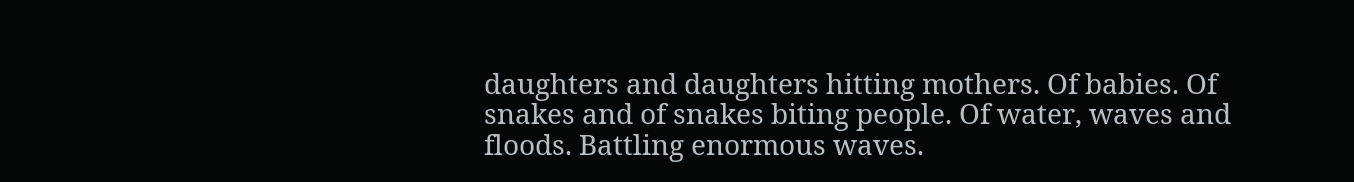daughters and daughters hitting mothers. Of babies. Of snakes and of snakes biting people. Of water, waves and floods. Battling enormous waves.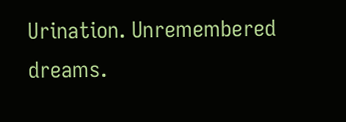Urination. Unremembered dreams.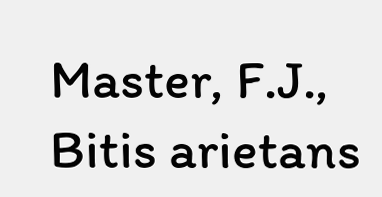Master, F.J., Bitis arietans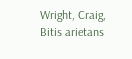Wright, Craig, Bitis arietans